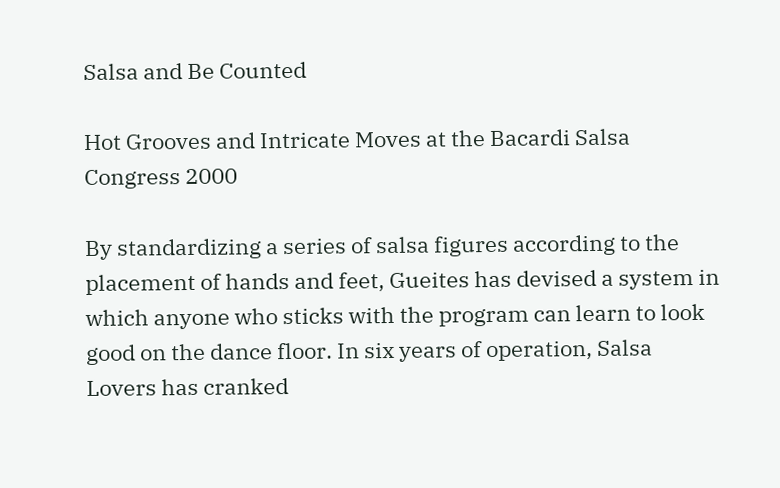Salsa and Be Counted

Hot Grooves and Intricate Moves at the Bacardi Salsa Congress 2000

By standardizing a series of salsa figures according to the placement of hands and feet, Gueites has devised a system in which anyone who sticks with the program can learn to look good on the dance floor. In six years of operation, Salsa Lovers has cranked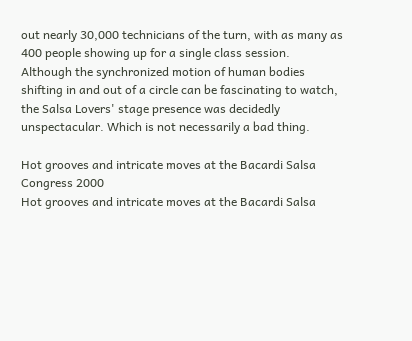out nearly 30,000 technicians of the turn, with as many as 400 people showing up for a single class session. Although the synchronized motion of human bodies shifting in and out of a circle can be fascinating to watch, the Salsa Lovers' stage presence was decidedly unspectacular. Which is not necessarily a bad thing.

Hot grooves and intricate moves at the Bacardi Salsa Congress 2000
Hot grooves and intricate moves at the Bacardi Salsa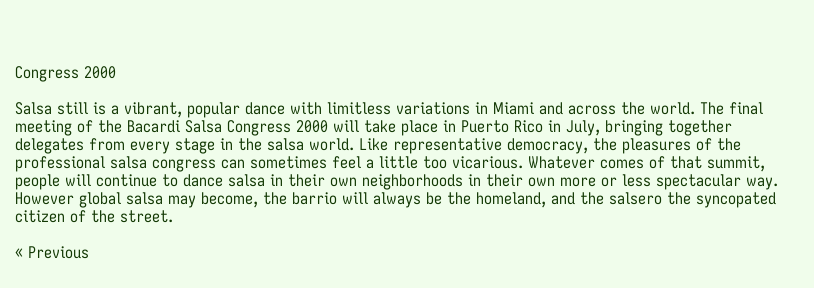Congress 2000

Salsa still is a vibrant, popular dance with limitless variations in Miami and across the world. The final meeting of the Bacardi Salsa Congress 2000 will take place in Puerto Rico in July, bringing together delegates from every stage in the salsa world. Like representative democracy, the pleasures of the professional salsa congress can sometimes feel a little too vicarious. Whatever comes of that summit, people will continue to dance salsa in their own neighborhoods in their own more or less spectacular way. However global salsa may become, the barrio will always be the homeland, and the salsero the syncopated citizen of the street.

« Previous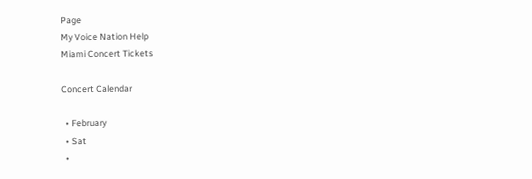Page
My Voice Nation Help
Miami Concert Tickets

Concert Calendar

  • February
  • Sat
  •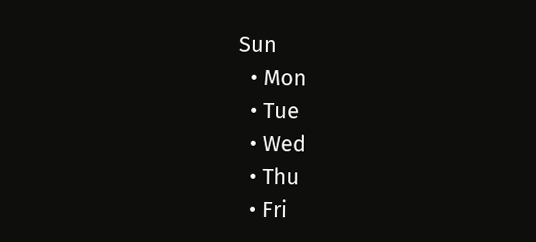Sun
  • Mon
  • Tue
  • Wed
  • Thu
  • Fri